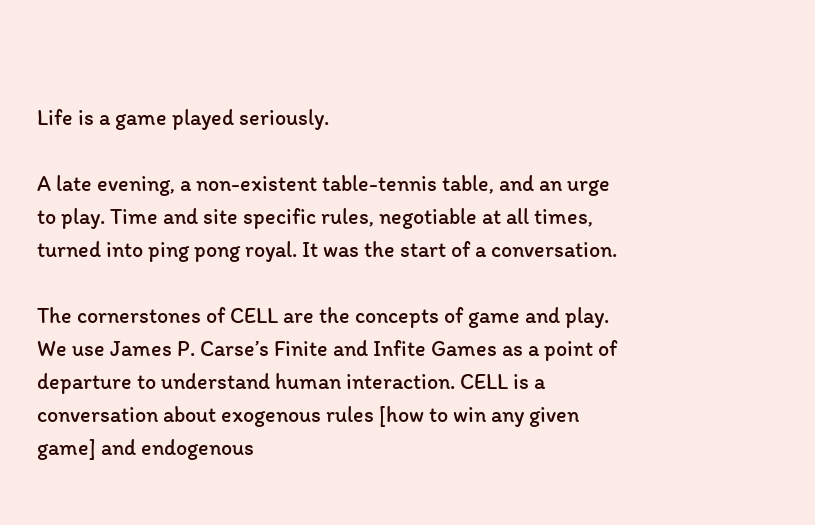Life is a game played seriously.

A late evening, a non-existent table-tennis table, and an urge to play. Time and site specific rules, negotiable at all times, turned into ping pong royal. It was the start of a conversation.

The cornerstones of CELL are the concepts of game and play. We use James P. Carse’s Finite and Infite Games as a point of departure to understand human interaction. CELL is a conversation about exogenous rules [how to win any given game] and endogenous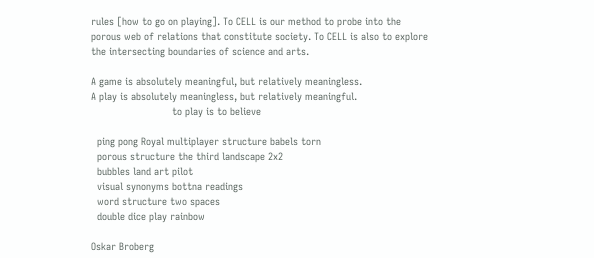rules [how to go on playing]. To CELL is our method to probe into the porous web of relations that constitute society. To CELL is also to explore the intersecting boundaries of science and arts.

A game is absolutely meaningful, but relatively meaningless.
A play is absolutely meaningless, but relatively meaningful.
                           to play is to believe

  ping pong Royal multiplayer structure babels torn
  porous structure the third landscape 2x2
  bubbles land art pilot
  visual synonyms bottna readings
  word structure two spaces
  double dice play rainbow

Oskar Broberg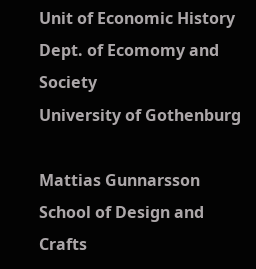Unit of Economic History
Dept. of Ecomomy and Society
University of Gothenburg

Mattias Gunnarsson
School of Design and Crafts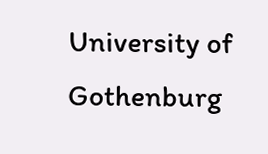University of Gothenburg